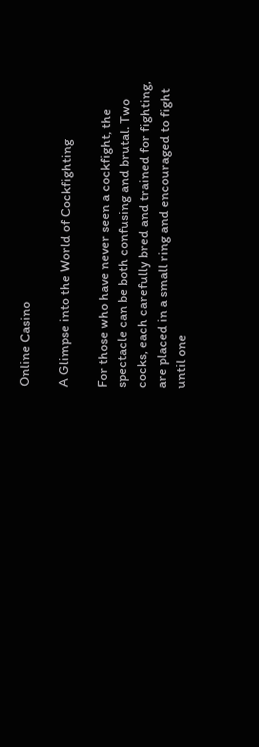Online Casino

A Glimpse into the World of Cockfighting

For those who have never seen a cockfight, the spectacle can be both confusing and brutal. Two cocks, each carefully bred and trained for fighting, are placed in a small ring and encouraged to fight until one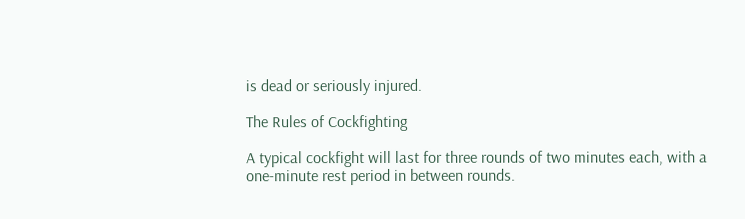is dead or seriously injured.

The Rules of Cockfighting

A typical cockfight will last for three rounds of two minutes each, with a one-minute rest period in between rounds.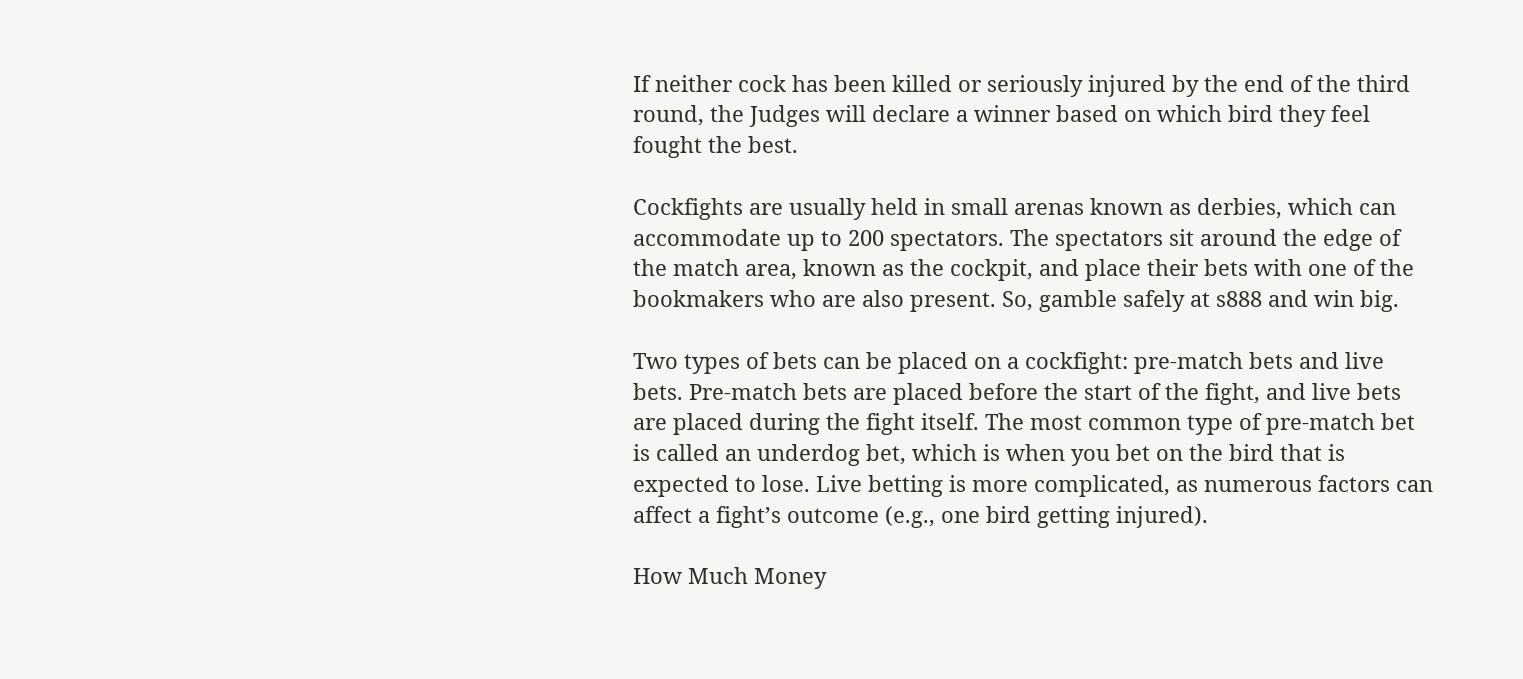If neither cock has been killed or seriously injured by the end of the third round, the Judges will declare a winner based on which bird they feel fought the best.

Cockfights are usually held in small arenas known as derbies, which can accommodate up to 200 spectators. The spectators sit around the edge of the match area, known as the cockpit, and place their bets with one of the bookmakers who are also present. So, gamble safely at s888 and win big.

Two types of bets can be placed on a cockfight: pre-match bets and live bets. Pre-match bets are placed before the start of the fight, and live bets are placed during the fight itself. The most common type of pre-match bet is called an underdog bet, which is when you bet on the bird that is expected to lose. Live betting is more complicated, as numerous factors can affect a fight’s outcome (e.g., one bird getting injured).

How Much Money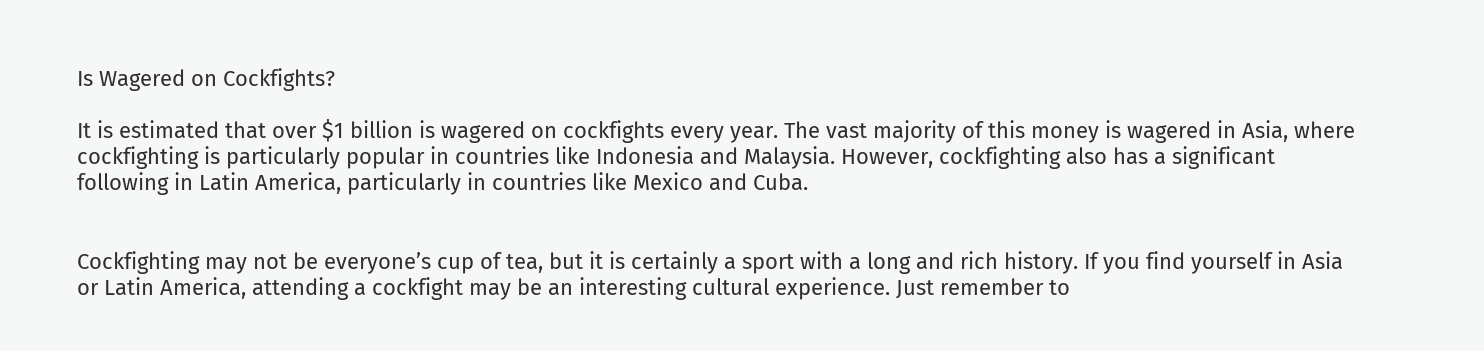Is Wagered on Cockfights?

It is estimated that over $1 billion is wagered on cockfights every year. The vast majority of this money is wagered in Asia, where cockfighting is particularly popular in countries like Indonesia and Malaysia. However, cockfighting also has a significant following in Latin America, particularly in countries like Mexico and Cuba.


Cockfighting may not be everyone’s cup of tea, but it is certainly a sport with a long and rich history. If you find yourself in Asia or Latin America, attending a cockfight may be an interesting cultural experience. Just remember to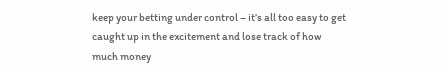keep your betting under control – it’s all too easy to get caught up in the excitement and lose track of how much money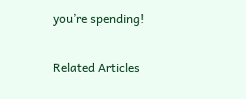you’re spending!

Related Articles